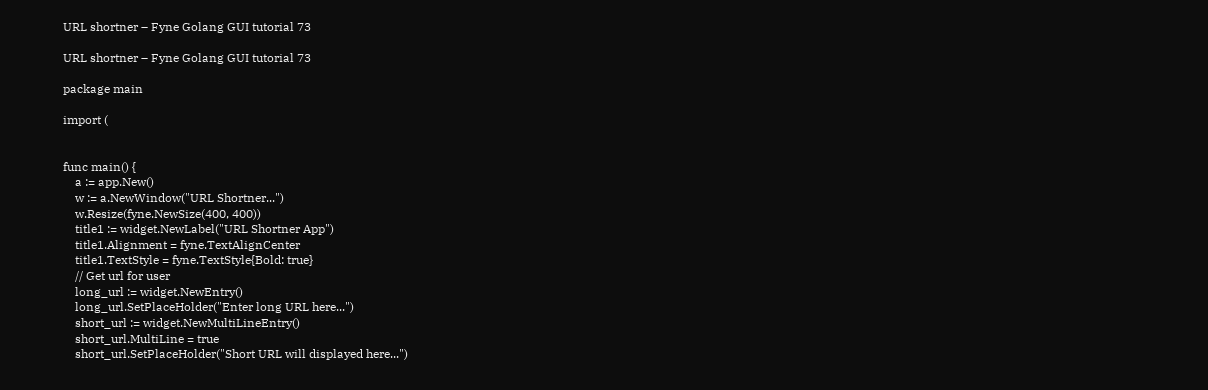URL shortner – Fyne Golang GUI tutorial 73

URL shortner – Fyne Golang GUI tutorial 73

package main

import (


func main() {
    a := app.New()
    w := a.NewWindow("URL Shortner...")
    w.Resize(fyne.NewSize(400, 400))
    title1 := widget.NewLabel("URL Shortner App")
    title1.Alignment = fyne.TextAlignCenter
    title1.TextStyle = fyne.TextStyle{Bold: true}
    // Get url for user
    long_url := widget.NewEntry()
    long_url.SetPlaceHolder("Enter long URL here...")
    short_url := widget.NewMultiLineEntry()
    short_url.MultiLine = true
    short_url.SetPlaceHolder("Short URL will displayed here...")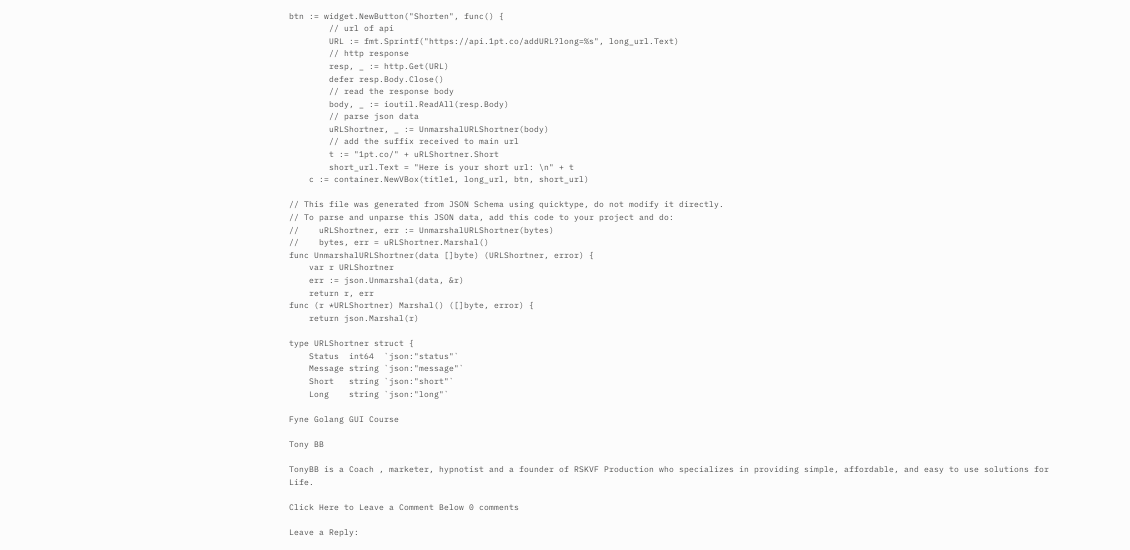btn := widget.NewButton("Shorten", func() {
        // url of api
        URL := fmt.Sprintf("https://api.1pt.co/addURL?long=%s", long_url.Text)
        // http response
        resp, _ := http.Get(URL)
        defer resp.Body.Close()
        // read the response body
        body, _ := ioutil.ReadAll(resp.Body)
        // parse json data
        uRLShortner, _ := UnmarshalURLShortner(body)
        // add the suffix received to main url
        t := "1pt.co/" + uRLShortner.Short
        short_url.Text = "Here is your short url: \n" + t
    c := container.NewVBox(title1, long_url, btn, short_url)

// This file was generated from JSON Schema using quicktype, do not modify it directly.
// To parse and unparse this JSON data, add this code to your project and do:
//    uRLShortner, err := UnmarshalURLShortner(bytes)
//    bytes, err = uRLShortner.Marshal()
func UnmarshalURLShortner(data []byte) (URLShortner, error) {
    var r URLShortner
    err := json.Unmarshal(data, &r)
    return r, err
func (r *URLShortner) Marshal() ([]byte, error) {
    return json.Marshal(r)

type URLShortner struct {
    Status  int64  `json:"status"`
    Message string `json:"message"`
    Short   string `json:"short"`
    Long    string `json:"long"`

Fyne Golang GUI Course

Tony BB

TonyBB is a Coach , marketer, hypnotist and a founder of RSKVF Production who specializes in providing simple, affordable, and easy to use solutions for Life.

Click Here to Leave a Comment Below 0 comments

Leave a Reply: